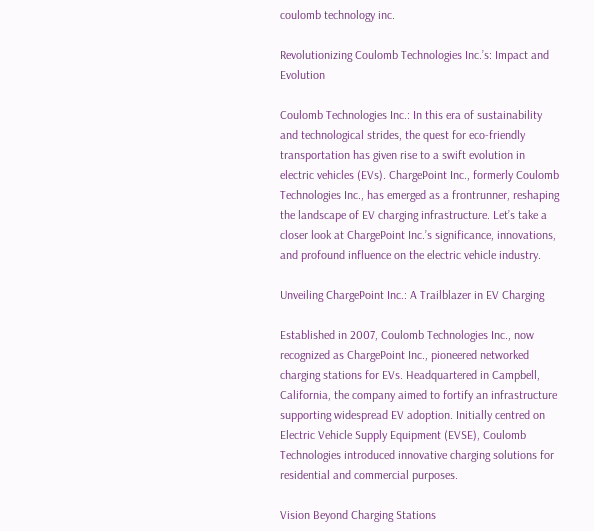coulomb technology inc.

Revolutionizing Coulomb Technologies Inc.’s: Impact and Evolution

Coulomb Technologies Inc.: In this era of sustainability and technological strides, the quest for eco-friendly transportation has given rise to a swift evolution in electric vehicles (EVs). ChargePoint Inc., formerly Coulomb Technologies Inc., has emerged as a frontrunner, reshaping the landscape of EV charging infrastructure. Let’s take a closer look at ChargePoint Inc.’s significance, innovations, and profound influence on the electric vehicle industry.

Unveiling ChargePoint Inc.: A Trailblazer in EV Charging

Established in 2007, Coulomb Technologies Inc., now recognized as ChargePoint Inc., pioneered networked charging stations for EVs. Headquartered in Campbell, California, the company aimed to fortify an infrastructure supporting widespread EV adoption. Initially centred on Electric Vehicle Supply Equipment (EVSE), Coulomb Technologies introduced innovative charging solutions for residential and commercial purposes.

Vision Beyond Charging Stations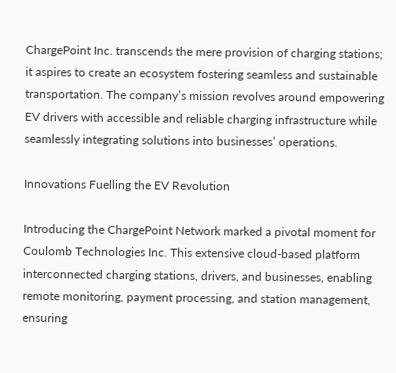ChargePoint Inc. transcends the mere provision of charging stations; it aspires to create an ecosystem fostering seamless and sustainable transportation. The company’s mission revolves around empowering EV drivers with accessible and reliable charging infrastructure while seamlessly integrating solutions into businesses’ operations.

Innovations Fuelling the EV Revolution

Introducing the ChargePoint Network marked a pivotal moment for Coulomb Technologies Inc. This extensive cloud-based platform interconnected charging stations, drivers, and businesses, enabling remote monitoring, payment processing, and station management, ensuring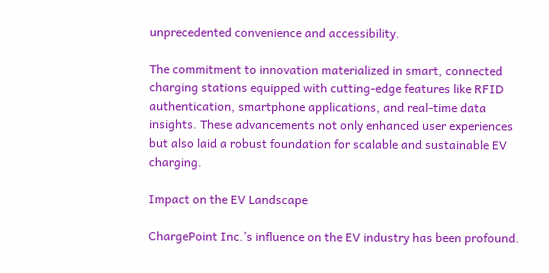unprecedented convenience and accessibility.

The commitment to innovation materialized in smart, connected charging stations equipped with cutting-edge features like RFID authentication, smartphone applications, and real-time data insights. These advancements not only enhanced user experiences but also laid a robust foundation for scalable and sustainable EV charging.

Impact on the EV Landscape

ChargePoint Inc.’s influence on the EV industry has been profound.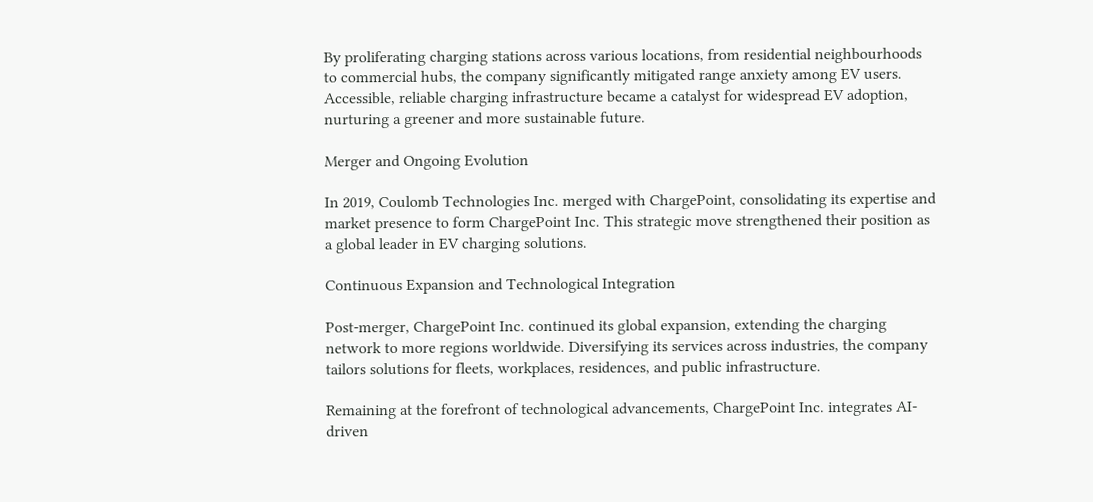By proliferating charging stations across various locations, from residential neighbourhoods to commercial hubs, the company significantly mitigated range anxiety among EV users. Accessible, reliable charging infrastructure became a catalyst for widespread EV adoption, nurturing a greener and more sustainable future.

Merger and Ongoing Evolution

In 2019, Coulomb Technologies Inc. merged with ChargePoint, consolidating its expertise and market presence to form ChargePoint Inc. This strategic move strengthened their position as a global leader in EV charging solutions.

Continuous Expansion and Technological Integration

Post-merger, ChargePoint Inc. continued its global expansion, extending the charging network to more regions worldwide. Diversifying its services across industries, the company tailors solutions for fleets, workplaces, residences, and public infrastructure.

Remaining at the forefront of technological advancements, ChargePoint Inc. integrates AI-driven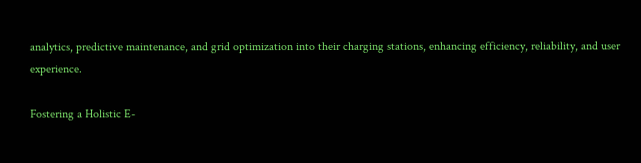analytics, predictive maintenance, and grid optimization into their charging stations, enhancing efficiency, reliability, and user experience.

Fostering a Holistic E-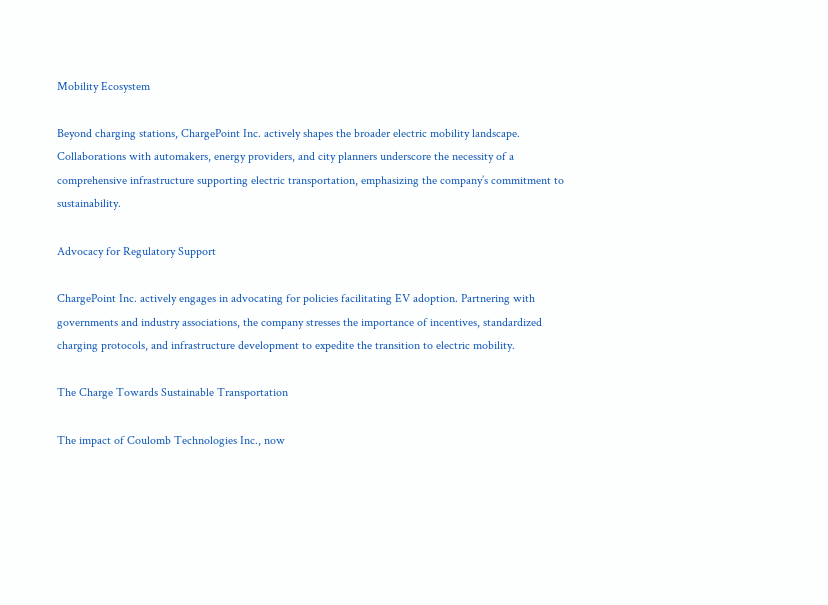Mobility Ecosystem

Beyond charging stations, ChargePoint Inc. actively shapes the broader electric mobility landscape. Collaborations with automakers, energy providers, and city planners underscore the necessity of a comprehensive infrastructure supporting electric transportation, emphasizing the company’s commitment to sustainability.

Advocacy for Regulatory Support

ChargePoint Inc. actively engages in advocating for policies facilitating EV adoption. Partnering with governments and industry associations, the company stresses the importance of incentives, standardized charging protocols, and infrastructure development to expedite the transition to electric mobility.

The Charge Towards Sustainable Transportation

The impact of Coulomb Technologies Inc., now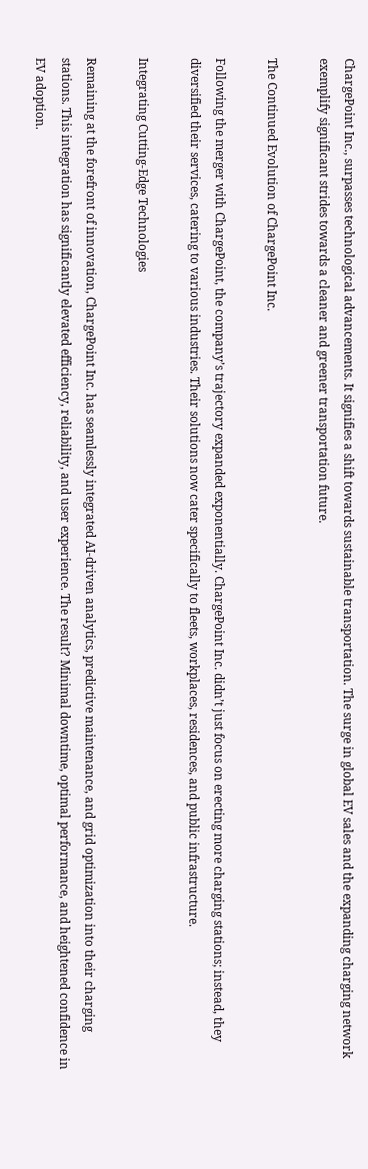ChargePoint Inc., surpasses technological advancements. It signifies a shift towards sustainable transportation. The surge in global EV sales and the expanding charging network exemplify significant strides towards a cleaner and greener transportation future.

The Continued Evolution of ChargePoint Inc.

Following the merger with ChargePoint, the company’s trajectory expanded exponentially. ChargePoint Inc. didn’t just focus on erecting more charging stations; instead, they diversified their services, catering to various industries. Their solutions now cater specifically to fleets, workplaces, residences, and public infrastructure.

Integrating Cutting-Edge Technologies

Remaining at the forefront of innovation, ChargePoint Inc. has seamlessly integrated AI-driven analytics, predictive maintenance, and grid optimization into their charging stations. This integration has significantly elevated efficiency, reliability, and user experience. The result? Minimal downtime, optimal performance, and heightened confidence in EV adoption.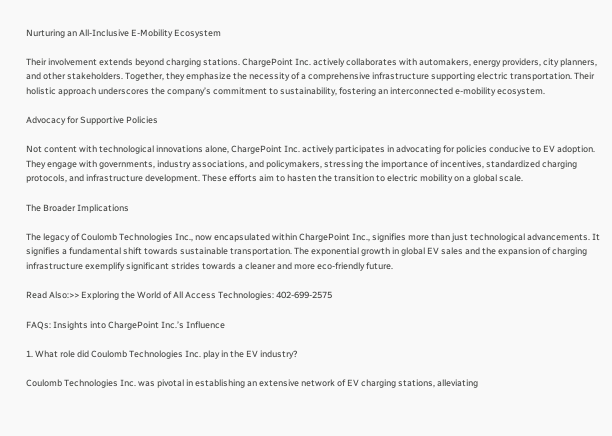Nurturing an All-Inclusive E-Mobility Ecosystem

Their involvement extends beyond charging stations. ChargePoint Inc. actively collaborates with automakers, energy providers, city planners, and other stakeholders. Together, they emphasize the necessity of a comprehensive infrastructure supporting electric transportation. Their holistic approach underscores the company’s commitment to sustainability, fostering an interconnected e-mobility ecosystem.

Advocacy for Supportive Policies

Not content with technological innovations alone, ChargePoint Inc. actively participates in advocating for policies conducive to EV adoption. They engage with governments, industry associations, and policymakers, stressing the importance of incentives, standardized charging protocols, and infrastructure development. These efforts aim to hasten the transition to electric mobility on a global scale.

The Broader Implications

The legacy of Coulomb Technologies Inc., now encapsulated within ChargePoint Inc., signifies more than just technological advancements. It signifies a fundamental shift towards sustainable transportation. The exponential growth in global EV sales and the expansion of charging infrastructure exemplify significant strides towards a cleaner and more eco-friendly future.

Read Also:>> Exploring the World of All Access Technologies: 402-699-2575

FAQs: Insights into ChargePoint Inc.’s Influence

1. What role did Coulomb Technologies Inc. play in the EV industry?

Coulomb Technologies Inc. was pivotal in establishing an extensive network of EV charging stations, alleviating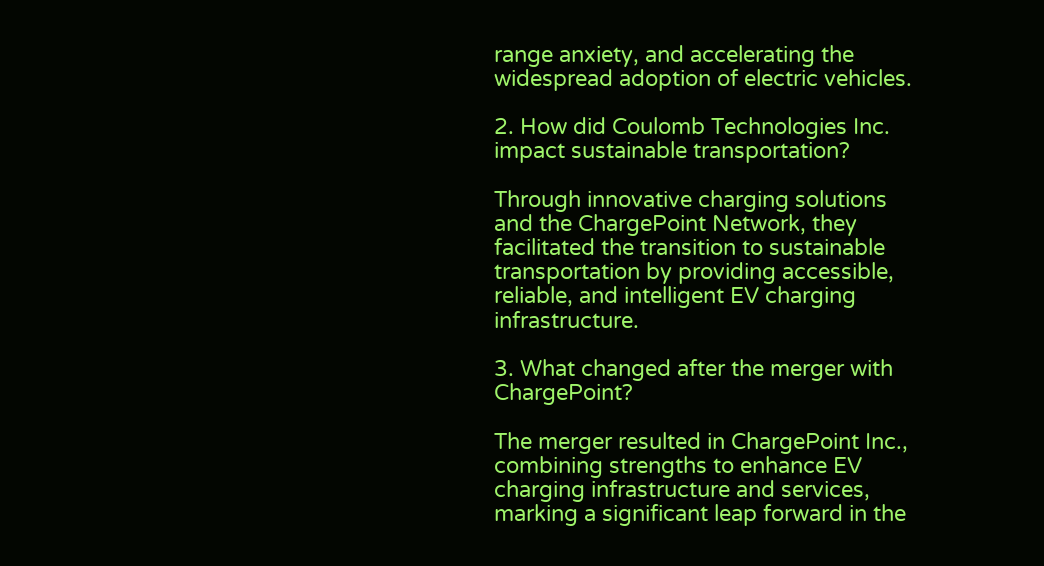range anxiety, and accelerating the widespread adoption of electric vehicles.

2. How did Coulomb Technologies Inc. impact sustainable transportation?

Through innovative charging solutions and the ChargePoint Network, they facilitated the transition to sustainable transportation by providing accessible, reliable, and intelligent EV charging infrastructure.

3. What changed after the merger with ChargePoint?

The merger resulted in ChargePoint Inc., combining strengths to enhance EV charging infrastructure and services, marking a significant leap forward in the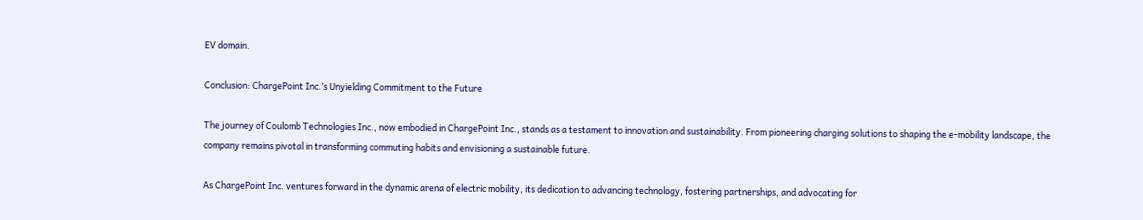EV domain.

Conclusion: ChargePoint Inc.’s Unyielding Commitment to the Future

The journey of Coulomb Technologies Inc., now embodied in ChargePoint Inc., stands as a testament to innovation and sustainability. From pioneering charging solutions to shaping the e-mobility landscape, the company remains pivotal in transforming commuting habits and envisioning a sustainable future.

As ChargePoint Inc. ventures forward in the dynamic arena of electric mobility, its dedication to advancing technology, fostering partnerships, and advocating for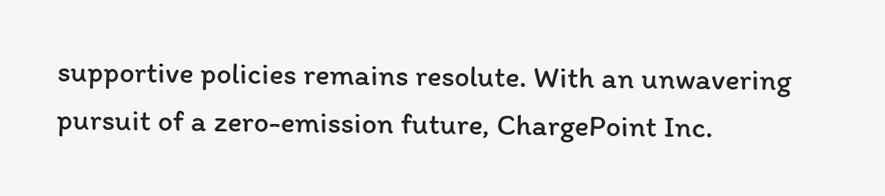supportive policies remains resolute. With an unwavering pursuit of a zero-emission future, ChargePoint Inc.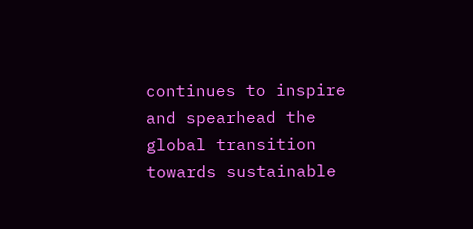continues to inspire and spearhead the global transition towards sustainable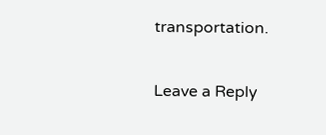transportation.

Leave a Reply